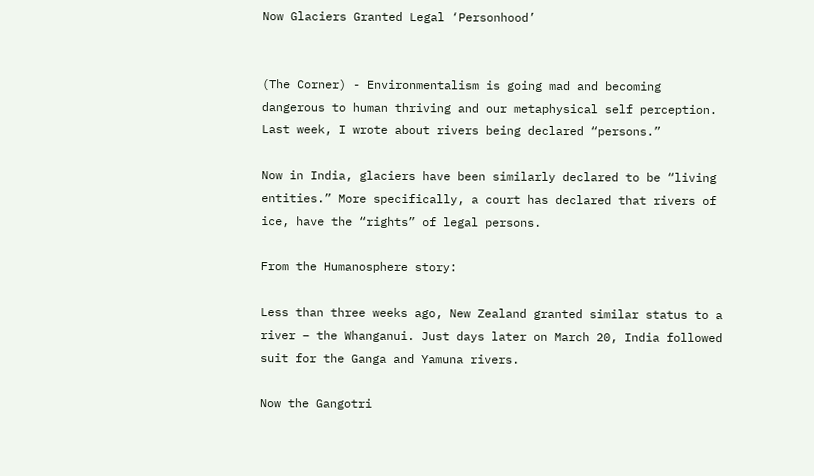Now Glaciers Granted Legal ‘Personhood’


(The Corner) - Environmentalism is going mad and becoming dangerous to human thriving and our metaphysical self perception. Last week, I wrote about rivers being declared “persons.”

Now in India, glaciers have been similarly declared to be “living entities.” More specifically, a court has declared that rivers of ice, have the “rights” of legal persons.

From the Humanosphere story:

Less than three weeks ago, New Zealand granted similar status to a river – the Whanganui. Just days later on March 20, India followed suit for the Ganga and Yamuna rivers.

Now the Gangotri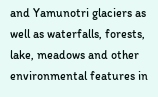and Yamunotri glaciers as well as waterfalls, forests, lake, meadows and other environmental features in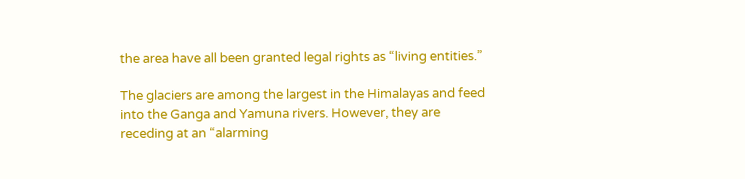the area have all been granted legal rights as “living entities.”

The glaciers are among the largest in the Himalayas and feed into the Ganga and Yamuna rivers. However, they are receding at an “alarming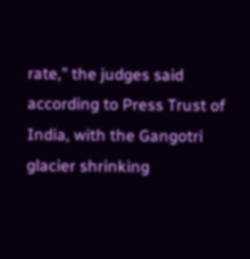rate,” the judges said according to Press Trust of India, with the Gangotri glacier shrinking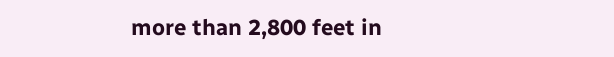more than 2,800 feet in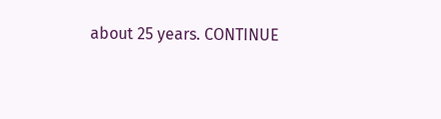about 25 years. CONTINUE